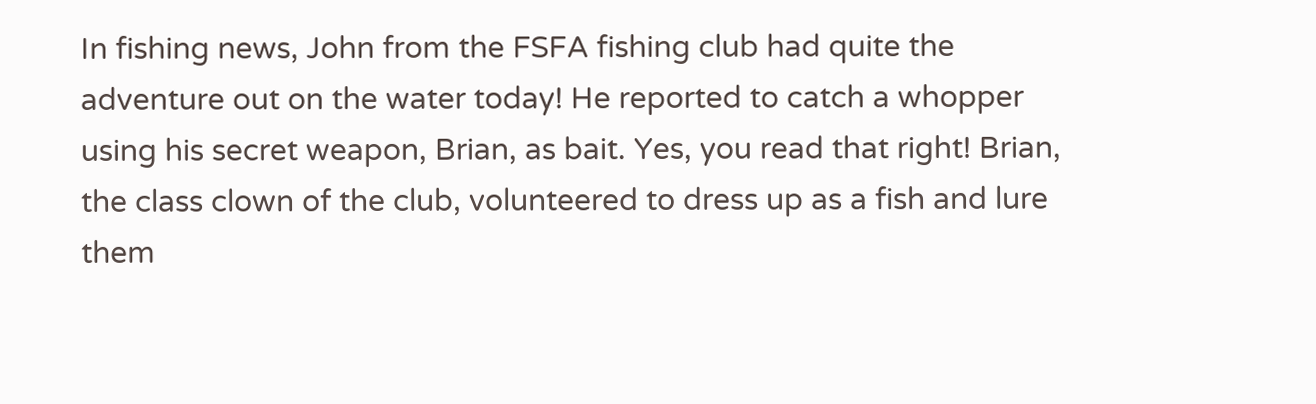In fishing news, John from the FSFA fishing club had quite the adventure out on the water today! He reported to catch a whopper using his secret weapon, Brian, as bait. Yes, you read that right! Brian, the class clown of the club, volunteered to dress up as a fish and lure them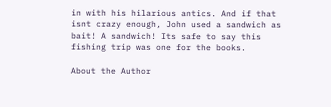in with his hilarious antics. And if that isnt crazy enough, John used a sandwich as bait! A sandwich! Its safe to say this fishing trip was one for the books.

About the Author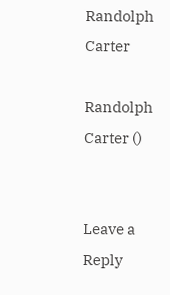Randolph Carter

Randolph Carter ()


Leave a Reply